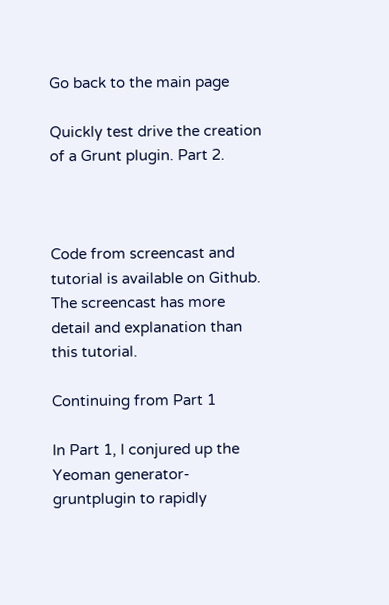Go back to the main page

Quickly test drive the creation of a Grunt plugin. Part 2.



Code from screencast and tutorial is available on Github. The screencast has more detail and explanation than this tutorial.

Continuing from Part 1

In Part 1, I conjured up the Yeoman generator-gruntplugin to rapidly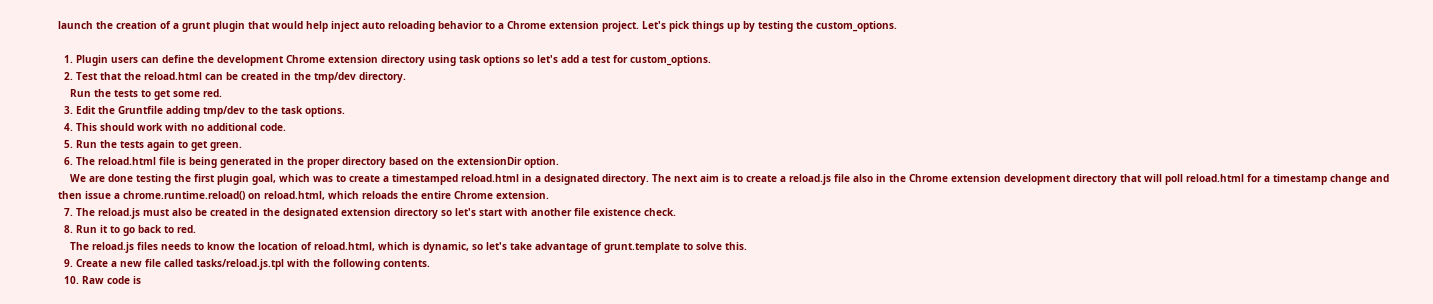launch the creation of a grunt plugin that would help inject auto reloading behavior to a Chrome extension project. Let's pick things up by testing the custom_options.

  1. Plugin users can define the development Chrome extension directory using task options so let's add a test for custom_options.
  2. Test that the reload.html can be created in the tmp/dev directory.
    Run the tests to get some red.
  3. Edit the Gruntfile adding tmp/dev to the task options.
  4. This should work with no additional code.
  5. Run the tests again to get green.
  6. The reload.html file is being generated in the proper directory based on the extensionDir option.
    We are done testing the first plugin goal, which was to create a timestamped reload.html in a designated directory. The next aim is to create a reload.js file also in the Chrome extension development directory that will poll reload.html for a timestamp change and then issue a chrome.runtime.reload() on reload.html, which reloads the entire Chrome extension.
  7. The reload.js must also be created in the designated extension directory so let's start with another file existence check.
  8. Run it to go back to red.
    The reload.js files needs to know the location of reload.html, which is dynamic, so let's take advantage of grunt.template to solve this.
  9. Create a new file called tasks/reload.js.tpl with the following contents.
  10. Raw code is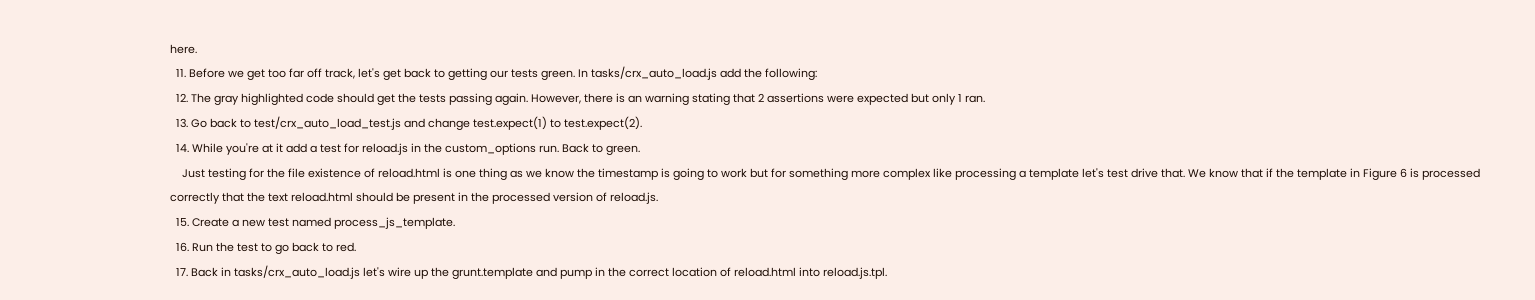here.
  11. Before we get too far off track, let's get back to getting our tests green. In tasks/crx_auto_load.js add the following:
  12. The gray highlighted code should get the tests passing again. However, there is an warning stating that 2 assertions were expected but only 1 ran.
  13. Go back to test/crx_auto_load_test.js and change test.expect(1) to test.expect(2).
  14. While you're at it add a test for reload.js in the custom_options run. Back to green.
    Just testing for the file existence of reload.html is one thing as we know the timestamp is going to work but for something more complex like processing a template let's test drive that. We know that if the template in Figure 6 is processed correctly that the text reload.html should be present in the processed version of reload.js.
  15. Create a new test named process_js_template.
  16. Run the test to go back to red.
  17. Back in tasks/crx_auto_load.js let's wire up the grunt.template and pump in the correct location of reload.html into reload.js.tpl.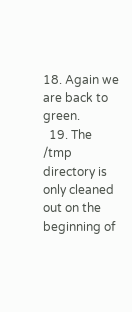18. Again we are back to green.
  19. The /tmp directory is only cleaned out on the beginning of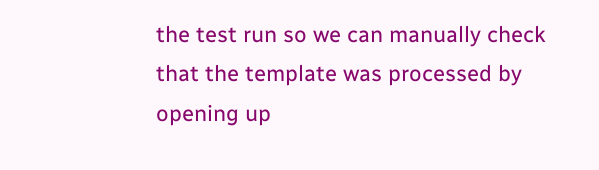the test run so we can manually check that the template was processed by opening up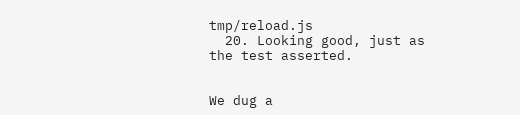tmp/reload.js
  20. Looking good, just as the test asserted.


We dug a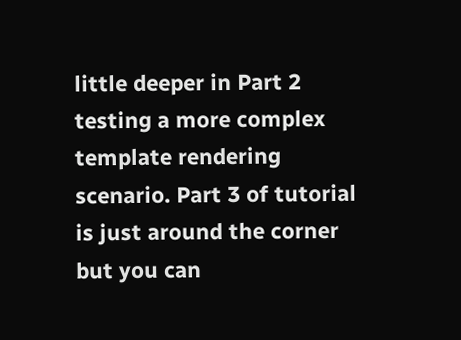little deeper in Part 2 testing a more complex template rendering scenario. Part 3 of tutorial is just around the corner but you can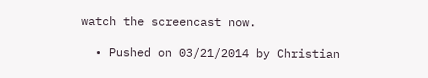watch the screencast now.

  • Pushed on 03/21/2014 by Christian